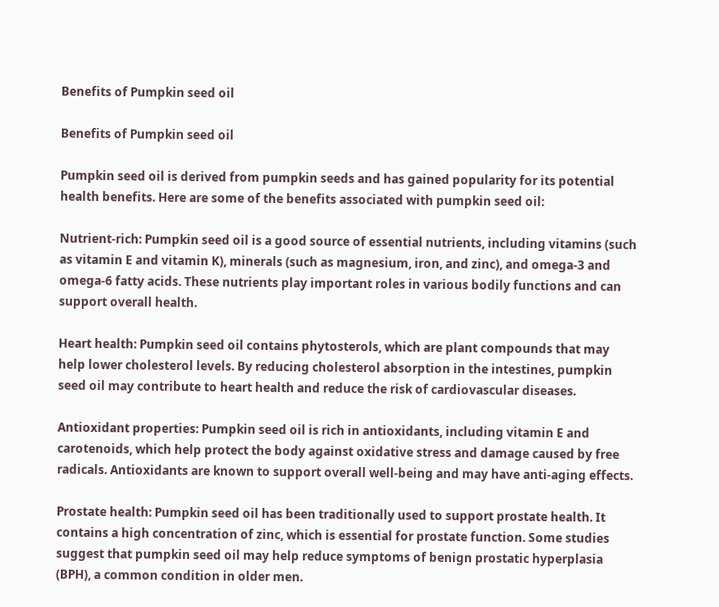Benefits of Pumpkin seed oil

Benefits of Pumpkin seed oil

Pumpkin seed oil is derived from pumpkin seeds and has gained popularity for its potential health benefits. Here are some of the benefits associated with pumpkin seed oil:

Nutrient-rich: Pumpkin seed oil is a good source of essential nutrients, including vitamins (such as vitamin E and vitamin K), minerals (such as magnesium, iron, and zinc), and omega-3 and omega-6 fatty acids. These nutrients play important roles in various bodily functions and can support overall health.

Heart health: Pumpkin seed oil contains phytosterols, which are plant compounds that may help lower cholesterol levels. By reducing cholesterol absorption in the intestines, pumpkin seed oil may contribute to heart health and reduce the risk of cardiovascular diseases.

Antioxidant properties: Pumpkin seed oil is rich in antioxidants, including vitamin E and carotenoids, which help protect the body against oxidative stress and damage caused by free radicals. Antioxidants are known to support overall well-being and may have anti-aging effects.

Prostate health: Pumpkin seed oil has been traditionally used to support prostate health. It contains a high concentration of zinc, which is essential for prostate function. Some studies suggest that pumpkin seed oil may help reduce symptoms of benign prostatic hyperplasia (BPH), a common condition in older men.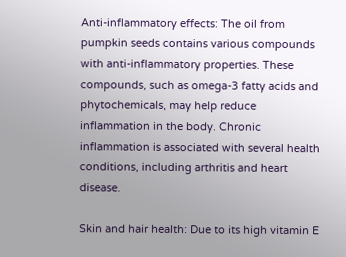Anti-inflammatory effects: The oil from pumpkin seeds contains various compounds with anti-inflammatory properties. These compounds, such as omega-3 fatty acids and phytochemicals, may help reduce inflammation in the body. Chronic inflammation is associated with several health conditions, including arthritis and heart disease.

Skin and hair health: Due to its high vitamin E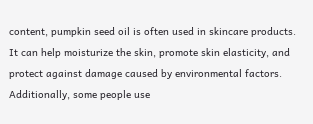content, pumpkin seed oil is often used in skincare products. It can help moisturize the skin, promote skin elasticity, and protect against damage caused by environmental factors. Additionally, some people use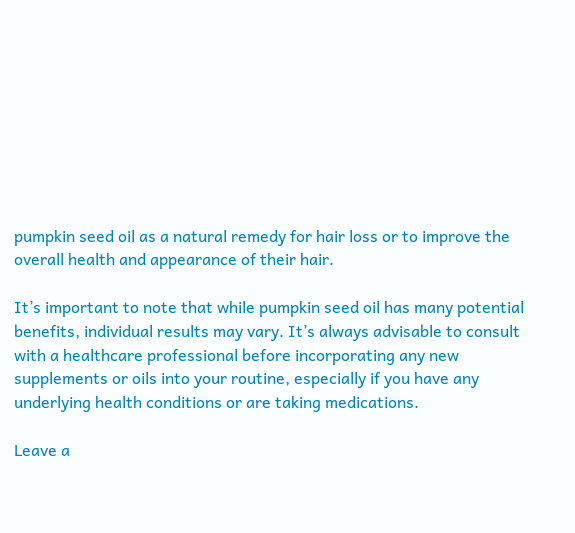pumpkin seed oil as a natural remedy for hair loss or to improve the overall health and appearance of their hair.

It’s important to note that while pumpkin seed oil has many potential benefits, individual results may vary. It’s always advisable to consult with a healthcare professional before incorporating any new supplements or oils into your routine, especially if you have any underlying health conditions or are taking medications.

Leave a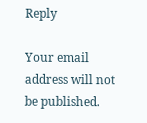Reply

Your email address will not be published.